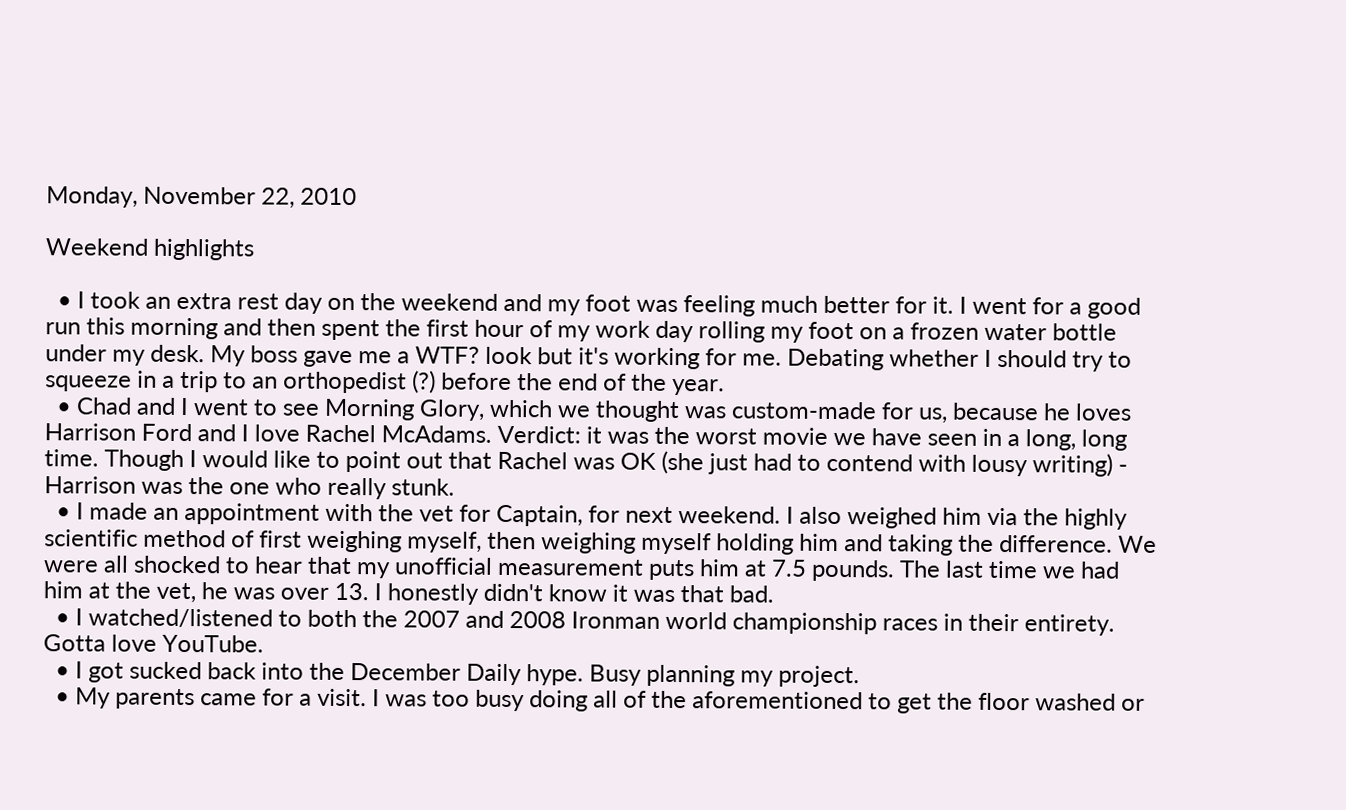Monday, November 22, 2010

Weekend highlights

  • I took an extra rest day on the weekend and my foot was feeling much better for it. I went for a good run this morning and then spent the first hour of my work day rolling my foot on a frozen water bottle under my desk. My boss gave me a WTF? look but it's working for me. Debating whether I should try to squeeze in a trip to an orthopedist (?) before the end of the year.
  • Chad and I went to see Morning Glory, which we thought was custom-made for us, because he loves Harrison Ford and I love Rachel McAdams. Verdict: it was the worst movie we have seen in a long, long time. Though I would like to point out that Rachel was OK (she just had to contend with lousy writing) - Harrison was the one who really stunk.
  • I made an appointment with the vet for Captain, for next weekend. I also weighed him via the highly scientific method of first weighing myself, then weighing myself holding him and taking the difference. We were all shocked to hear that my unofficial measurement puts him at 7.5 pounds. The last time we had him at the vet, he was over 13. I honestly didn't know it was that bad.
  • I watched/listened to both the 2007 and 2008 Ironman world championship races in their entirety. Gotta love YouTube.
  • I got sucked back into the December Daily hype. Busy planning my project.
  • My parents came for a visit. I was too busy doing all of the aforementioned to get the floor washed or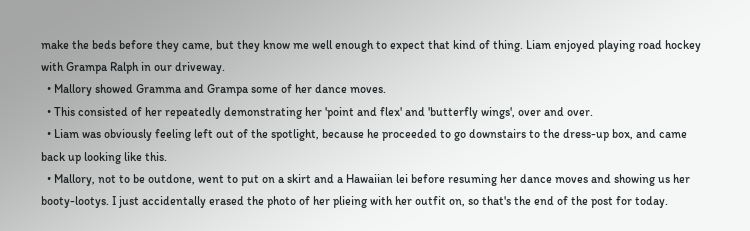make the beds before they came, but they know me well enough to expect that kind of thing. Liam enjoyed playing road hockey with Grampa Ralph in our driveway.
  • Mallory showed Gramma and Grampa some of her dance moves.
  • This consisted of her repeatedly demonstrating her 'point and flex' and 'butterfly wings', over and over.
  • Liam was obviously feeling left out of the spotlight, because he proceeded to go downstairs to the dress-up box, and came back up looking like this.
  • Mallory, not to be outdone, went to put on a skirt and a Hawaiian lei before resuming her dance moves and showing us her booty-lootys. I just accidentally erased the photo of her plieing with her outfit on, so that's the end of the post for today.